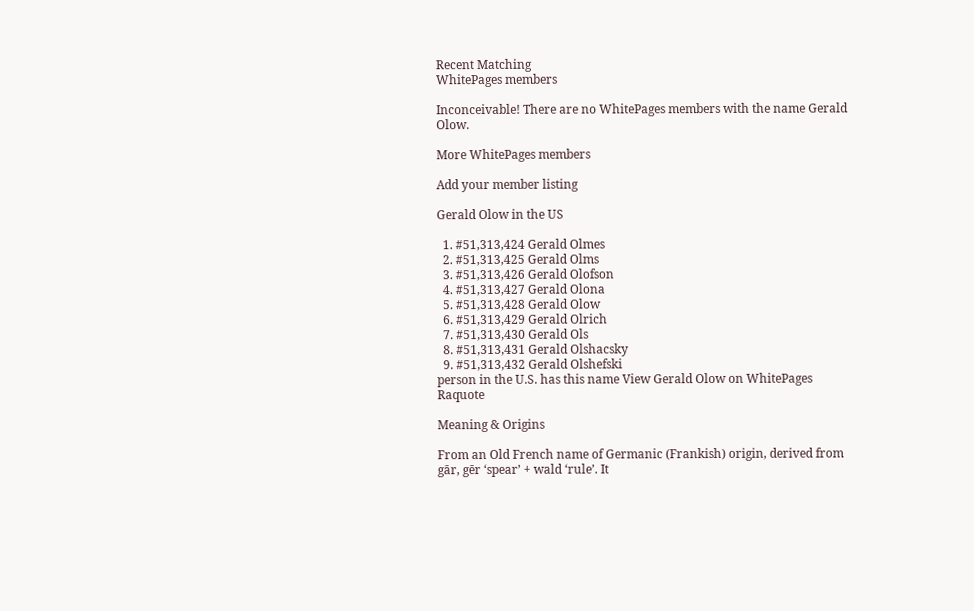Recent Matching
WhitePages members

Inconceivable! There are no WhitePages members with the name Gerald Olow.

More WhitePages members

Add your member listing

Gerald Olow in the US

  1. #51,313,424 Gerald Olmes
  2. #51,313,425 Gerald Olms
  3. #51,313,426 Gerald Olofson
  4. #51,313,427 Gerald Olona
  5. #51,313,428 Gerald Olow
  6. #51,313,429 Gerald Olrich
  7. #51,313,430 Gerald Ols
  8. #51,313,431 Gerald Olshacsky
  9. #51,313,432 Gerald Olshefski
person in the U.S. has this name View Gerald Olow on WhitePages Raquote

Meaning & Origins

From an Old French name of Germanic (Frankish) origin, derived from gār, gēr ‘spear’ + wald ‘rule’. It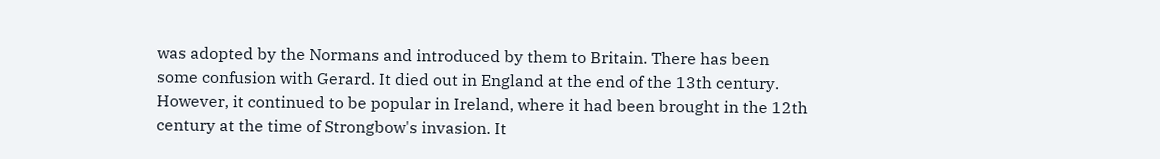was adopted by the Normans and introduced by them to Britain. There has been some confusion with Gerard. It died out in England at the end of the 13th century. However, it continued to be popular in Ireland, where it had been brought in the 12th century at the time of Strongbow's invasion. It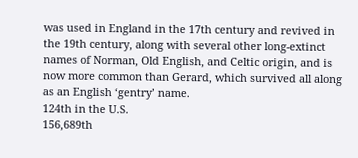was used in England in the 17th century and revived in the 19th century, along with several other long-extinct names of Norman, Old English, and Celtic origin, and is now more common than Gerard, which survived all along as an English ‘gentry’ name.
124th in the U.S.
156,689th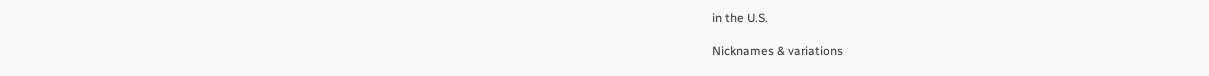in the U.S.

Nicknames & variations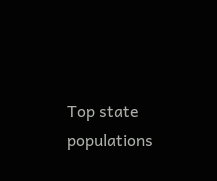Top state populations